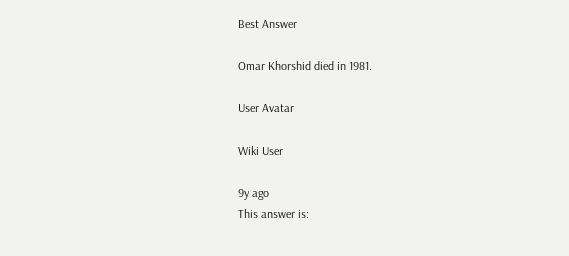Best Answer

Omar Khorshid died in 1981.

User Avatar

Wiki User

9y ago
This answer is: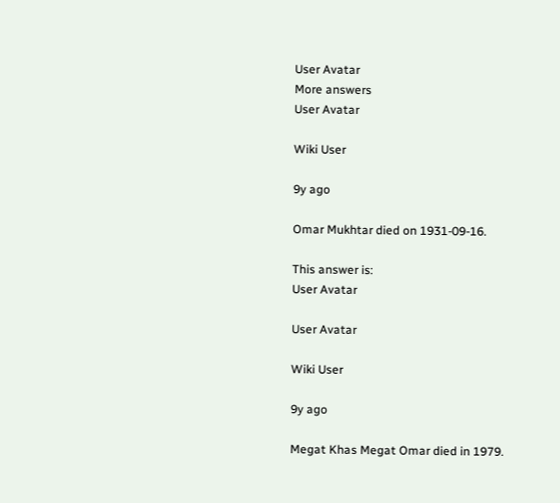User Avatar
More answers
User Avatar

Wiki User

9y ago

Omar Mukhtar died on 1931-09-16.

This answer is:
User Avatar

User Avatar

Wiki User

9y ago

Megat Khas Megat Omar died in 1979.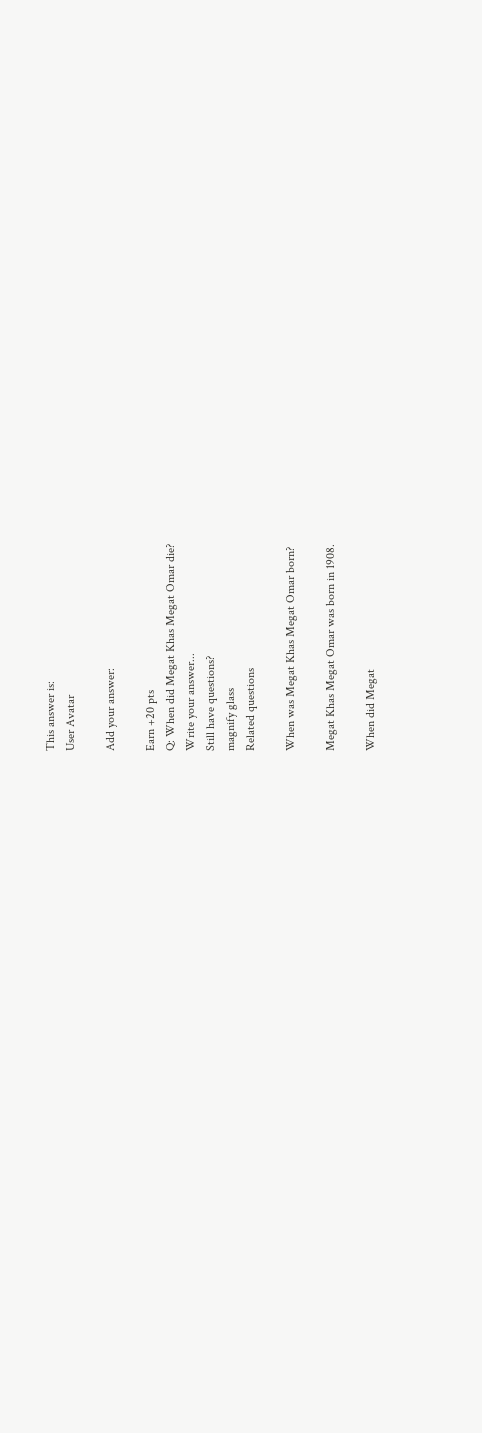This answer is:
User Avatar

Add your answer:

Earn +20 pts
Q: When did Megat Khas Megat Omar die?
Write your answer...
Still have questions?
magnify glass
Related questions

When was Megat Khas Megat Omar born?

Megat Khas Megat Omar was born in 1908.

When did Megat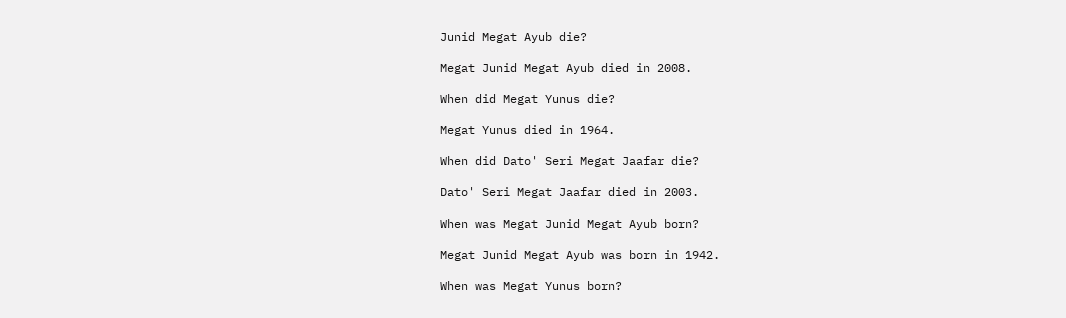Junid Megat Ayub die?

Megat Junid Megat Ayub died in 2008.

When did Megat Yunus die?

Megat Yunus died in 1964.

When did Dato' Seri Megat Jaafar die?

Dato' Seri Megat Jaafar died in 2003.

When was Megat Junid Megat Ayub born?

Megat Junid Megat Ayub was born in 1942.

When was Megat Yunus born?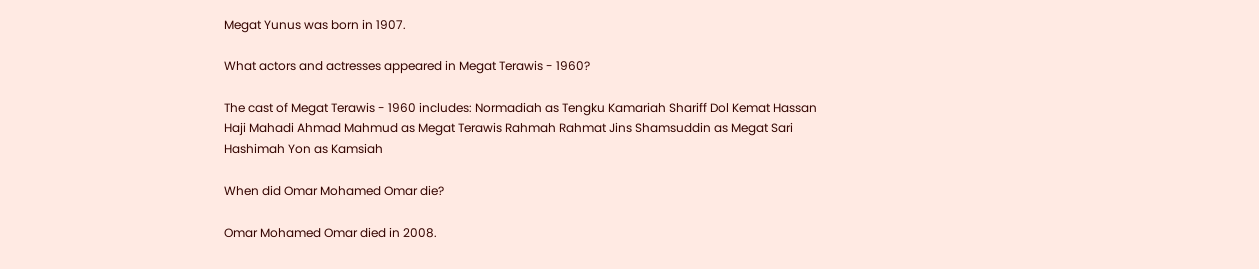Megat Yunus was born in 1907.

What actors and actresses appeared in Megat Terawis - 1960?

The cast of Megat Terawis - 1960 includes: Normadiah as Tengku Kamariah Shariff Dol Kemat Hassan Haji Mahadi Ahmad Mahmud as Megat Terawis Rahmah Rahmat Jins Shamsuddin as Megat Sari Hashimah Yon as Kamsiah

When did Omar Mohamed Omar die?

Omar Mohamed Omar died in 2008.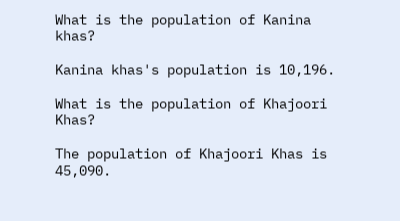What is the population of Kanina khas?

Kanina khas's population is 10,196.

What is the population of Khajoori Khas?

The population of Khajoori Khas is 45,090.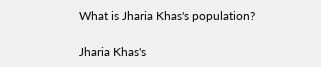What is Jharia Khas's population?

Jharia Khas's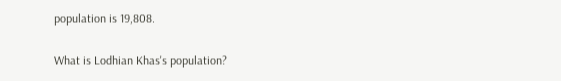population is 19,808.

What is Lodhian Khas's population?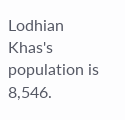Lodhian Khas's population is 8,546.